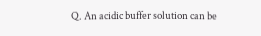Q. An acidic buffer solution can be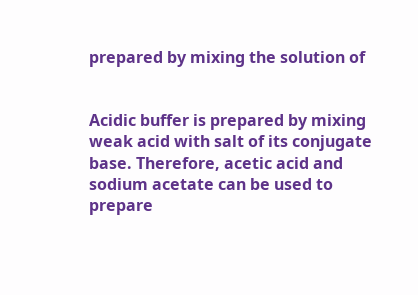prepared by mixing the solution of


Acidic buffer is prepared by mixing weak acid with salt of its conjugate base. Therefore, acetic acid and sodium acetate can be used to prepare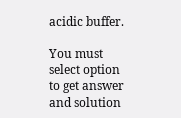acidic buffer.

You must select option to get answer and solution